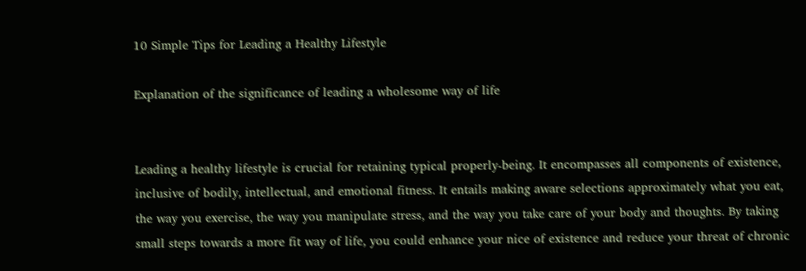10 Simple Tips for Leading a Healthy Lifestyle

Explanation of the significance of leading a wholesome way of life


Leading a healthy lifestyle is crucial for retaining typical properly-being. It encompasses all components of existence, inclusive of bodily, intellectual, and emotional fitness. It entails making aware selections approximately what you eat, the way you exercise, the way you manipulate stress, and the way you take care of your body and thoughts. By taking small steps towards a more fit way of life, you could enhance your nice of existence and reduce your threat of chronic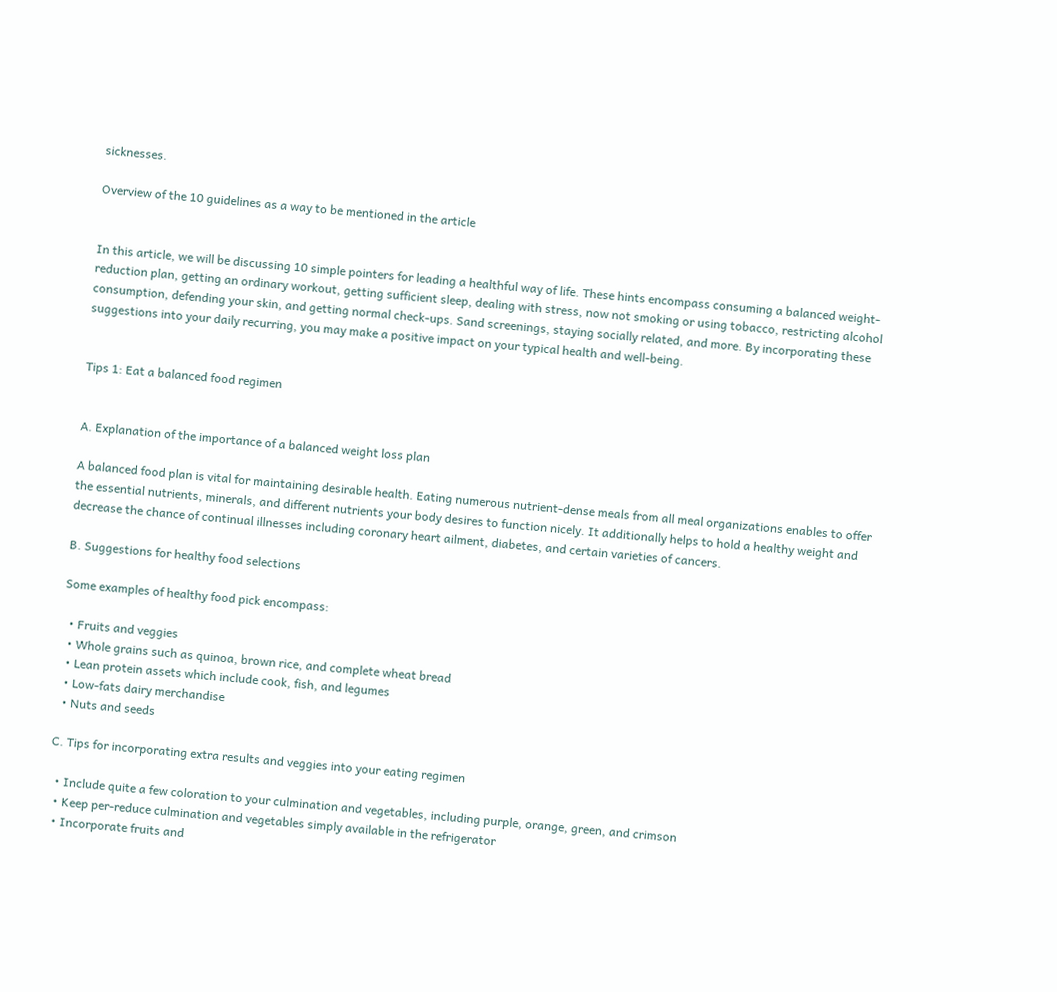sicknesses.

Overview of the 10 guidelines as a way to be mentioned in the article


In this article, we will be discussing 10 simple pointers for leading a healthful way of life. These hints encompass consuming a balanced weight-reduction plan, getting an ordinary workout, getting sufficient sleep, dealing with stress, now not smoking or using tobacco, restricting alcohol consumption, defending your skin, and getting normal check-ups. Sand screenings, staying socially related, and more. By incorporating these suggestions into your daily recurring, you may make a positive impact on your typical health and well-being.


Tips 1: Eat a balanced food regimen


A. Explanation of the importance of a balanced weight loss plan

A balanced food plan is vital for maintaining desirable health. Eating numerous nutrient-dense meals from all meal organizations enables to offer the essential nutrients, minerals, and different nutrients your body desires to function nicely. It additionally helps to hold a healthy weight and decrease the chance of continual illnesses including coronary heart ailment, diabetes, and certain varieties of cancers.

B. Suggestions for healthy food selections

Some examples of healthy food pick encompass:

  • Fruits and veggies
  • Whole grains such as quinoa, brown rice, and complete wheat bread
  • Lean protein assets which include cook, fish, and legumes
  • Low-fats dairy merchandise
  • Nuts and seeds

C. Tips for incorporating extra results and veggies into your eating regimen

  • Include quite a few coloration to your culmination and vegetables, including purple, orange, green, and crimson
  • Keep per-reduce culmination and vegetables simply available in the refrigerator
  • Incorporate fruits and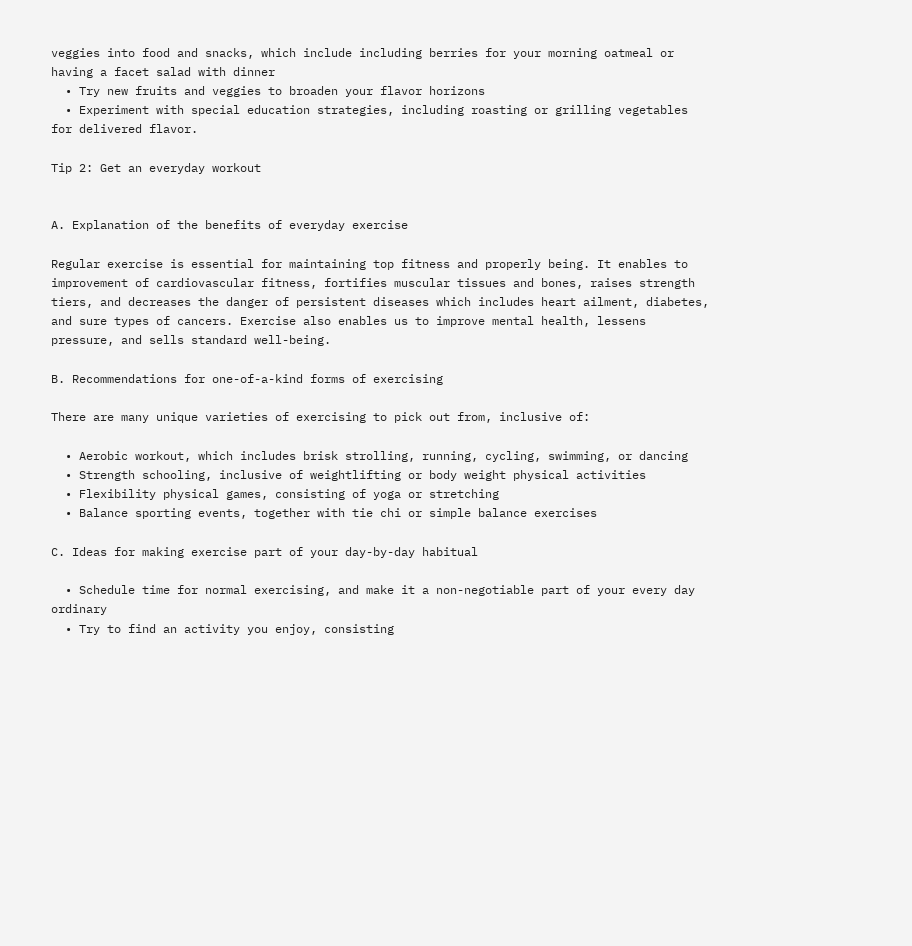veggies into food and snacks, which include including berries for your morning oatmeal or having a facet salad with dinner
  • Try new fruits and veggies to broaden your flavor horizons
  • Experiment with special education strategies, including roasting or grilling vegetables for delivered flavor.

Tip 2: Get an everyday workout


A. Explanation of the benefits of everyday exercise

Regular exercise is essential for maintaining top fitness and properly being. It enables to improvement of cardiovascular fitness, fortifies muscular tissues and bones, raises strength tiers, and decreases the danger of persistent diseases which includes heart ailment, diabetes, and sure types of cancers. Exercise also enables us to improve mental health, lessens pressure, and sells standard well-being.

B. Recommendations for one-of-a-kind forms of exercising

There are many unique varieties of exercising to pick out from, inclusive of:

  • Aerobic workout, which includes brisk strolling, running, cycling, swimming, or dancing
  • Strength schooling, inclusive of weightlifting or body weight physical activities
  • Flexibility physical games, consisting of yoga or stretching
  • Balance sporting events, together with tie chi or simple balance exercises

C. Ideas for making exercise part of your day-by-day habitual

  • Schedule time for normal exercising, and make it a non-negotiable part of your every day ordinary
  • Try to find an activity you enjoy, consisting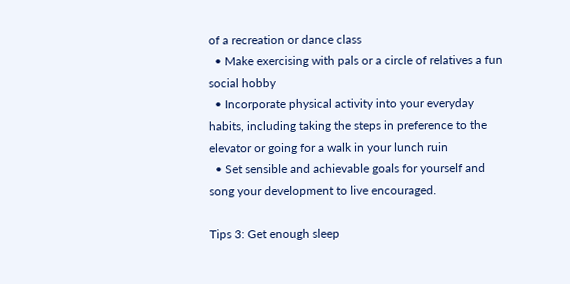of a recreation or dance class
  • Make exercising with pals or a circle of relatives a fun social hobby
  • Incorporate physical activity into your everyday habits, including taking the steps in preference to the elevator or going for a walk in your lunch ruin
  • Set sensible and achievable goals for yourself and song your development to live encouraged.

Tips 3: Get enough sleep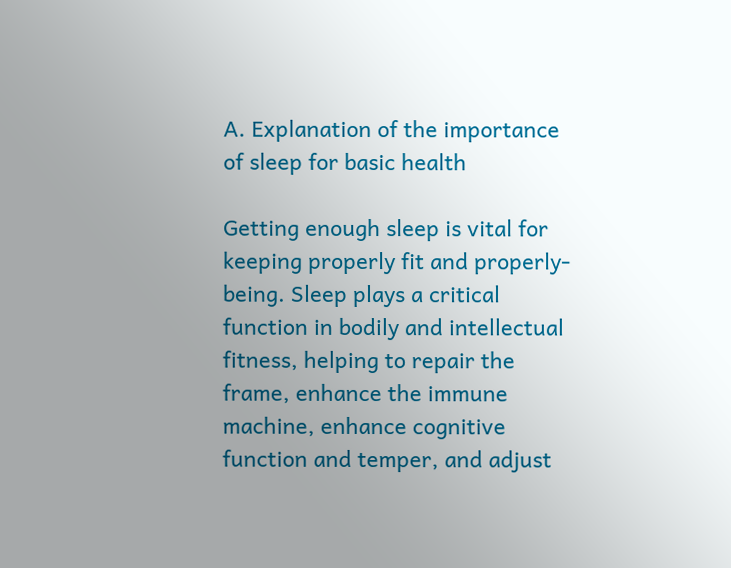A. Explanation of the importance of sleep for basic health

Getting enough sleep is vital for keeping properly fit and properly-being. Sleep plays a critical function in bodily and intellectual fitness, helping to repair the frame, enhance the immune machine, enhance cognitive function and temper, and adjust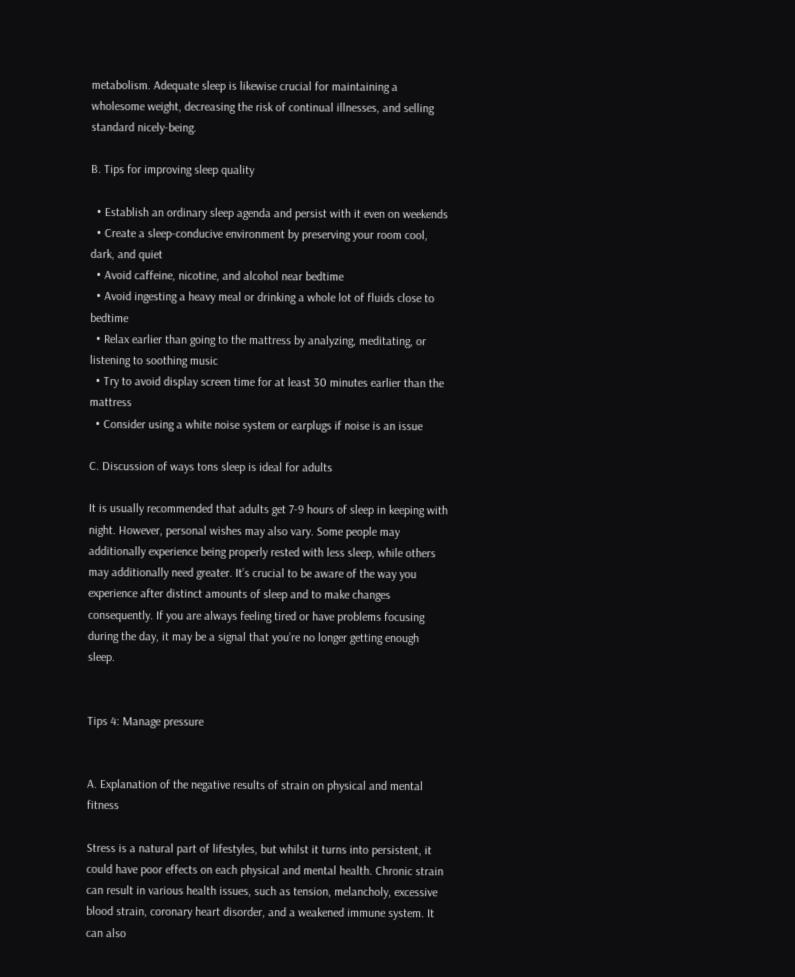metabolism. Adequate sleep is likewise crucial for maintaining a wholesome weight, decreasing the risk of continual illnesses, and selling standard nicely-being.

B. Tips for improving sleep quality

  • Establish an ordinary sleep agenda and persist with it even on weekends
  • Create a sleep-conducive environment by preserving your room cool, dark, and quiet
  • Avoid caffeine, nicotine, and alcohol near bedtime
  • Avoid ingesting a heavy meal or drinking a whole lot of fluids close to bedtime
  • Relax earlier than going to the mattress by analyzing, meditating, or listening to soothing music
  • Try to avoid display screen time for at least 30 minutes earlier than the mattress
  • Consider using a white noise system or earplugs if noise is an issue

C. Discussion of ways tons sleep is ideal for adults

It is usually recommended that adults get 7-9 hours of sleep in keeping with night. However, personal wishes may also vary. Some people may additionally experience being properly rested with less sleep, while others may additionally need greater. It’s crucial to be aware of the way you experience after distinct amounts of sleep and to make changes consequently. If you are always feeling tired or have problems focusing during the day, it may be a signal that you’re no longer getting enough sleep.


Tips 4: Manage pressure


A. Explanation of the negative results of strain on physical and mental fitness

Stress is a natural part of lifestyles, but whilst it turns into persistent, it could have poor effects on each physical and mental health. Chronic strain can result in various health issues, such as tension, melancholy, excessive blood strain, coronary heart disorder, and a weakened immune system. It can also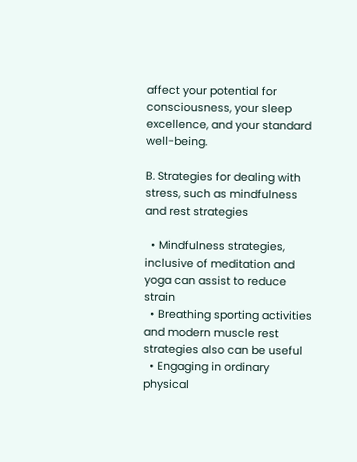affect your potential for consciousness, your sleep excellence, and your standard well-being.

B. Strategies for dealing with stress, such as mindfulness and rest strategies

  • Mindfulness strategies, inclusive of meditation and yoga can assist to reduce strain
  • Breathing sporting activities and modern muscle rest strategies also can be useful
  • Engaging in ordinary physical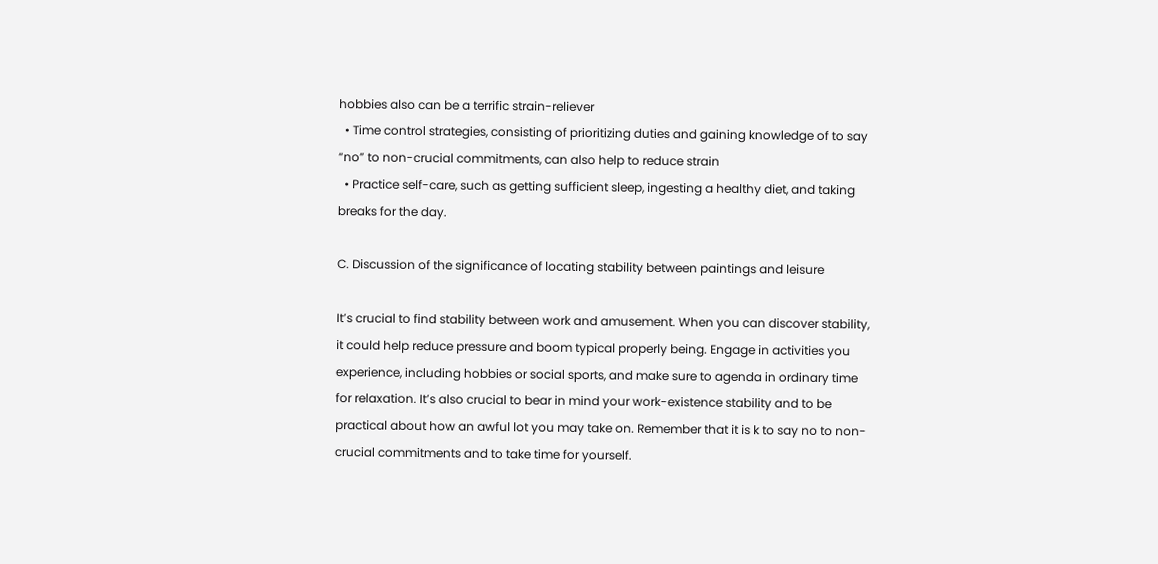hobbies also can be a terrific strain-reliever
  • Time control strategies, consisting of prioritizing duties and gaining knowledge of to say “no” to non-crucial commitments, can also help to reduce strain
  • Practice self-care, such as getting sufficient sleep, ingesting a healthy diet, and taking breaks for the day.

C. Discussion of the significance of locating stability between paintings and leisure

It’s crucial to find stability between work and amusement. When you can discover stability, it could help reduce pressure and boom typical properly being. Engage in activities you experience, including hobbies or social sports, and make sure to agenda in ordinary time for relaxation. It’s also crucial to bear in mind your work-existence stability and to be practical about how an awful lot you may take on. Remember that it is k to say no to non-crucial commitments and to take time for yourself.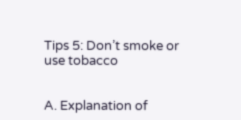Tips 5: Don’t smoke or use tobacco


A. Explanation of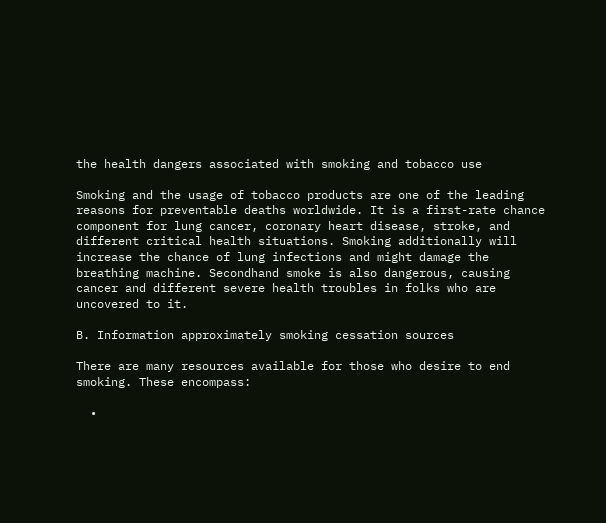the health dangers associated with smoking and tobacco use

Smoking and the usage of tobacco products are one of the leading reasons for preventable deaths worldwide. It is a first-rate chance component for lung cancer, coronary heart disease, stroke, and different critical health situations. Smoking additionally will increase the chance of lung infections and might damage the breathing machine. Secondhand smoke is also dangerous, causing cancer and different severe health troubles in folks who are uncovered to it.

B. Information approximately smoking cessation sources

There are many resources available for those who desire to end smoking. These encompass:

  •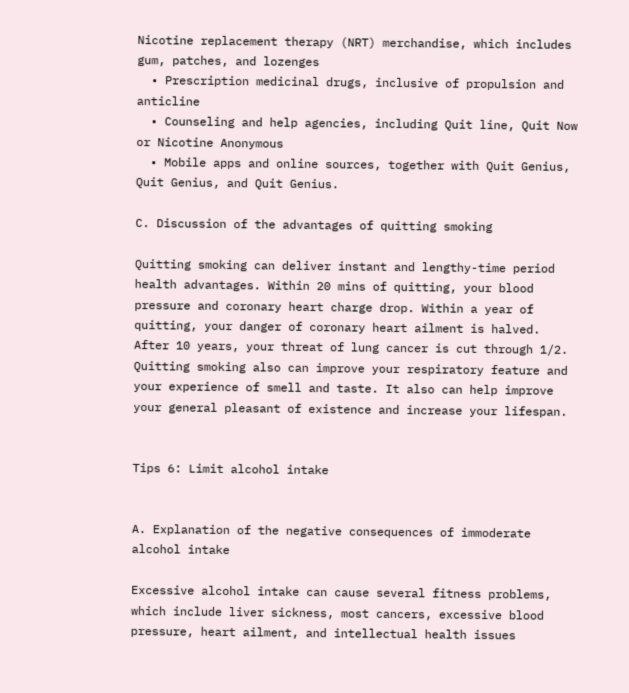Nicotine replacement therapy (NRT) merchandise, which includes gum, patches, and lozenges
  • Prescription medicinal drugs, inclusive of propulsion and anticline
  • Counseling and help agencies, including Quit line, Quit Now or Nicotine Anonymous
  • Mobile apps and online sources, together with Quit Genius, Quit Genius, and Quit Genius.

C. Discussion of the advantages of quitting smoking

Quitting smoking can deliver instant and lengthy-time period health advantages. Within 20 mins of quitting, your blood pressure and coronary heart charge drop. Within a year of quitting, your danger of coronary heart ailment is halved. After 10 years, your threat of lung cancer is cut through 1/2. Quitting smoking also can improve your respiratory feature and your experience of smell and taste. It also can help improve your general pleasant of existence and increase your lifespan.


Tips 6: Limit alcohol intake


A. Explanation of the negative consequences of immoderate alcohol intake

Excessive alcohol intake can cause several fitness problems, which include liver sickness, most cancers, excessive blood pressure, heart ailment, and intellectual health issues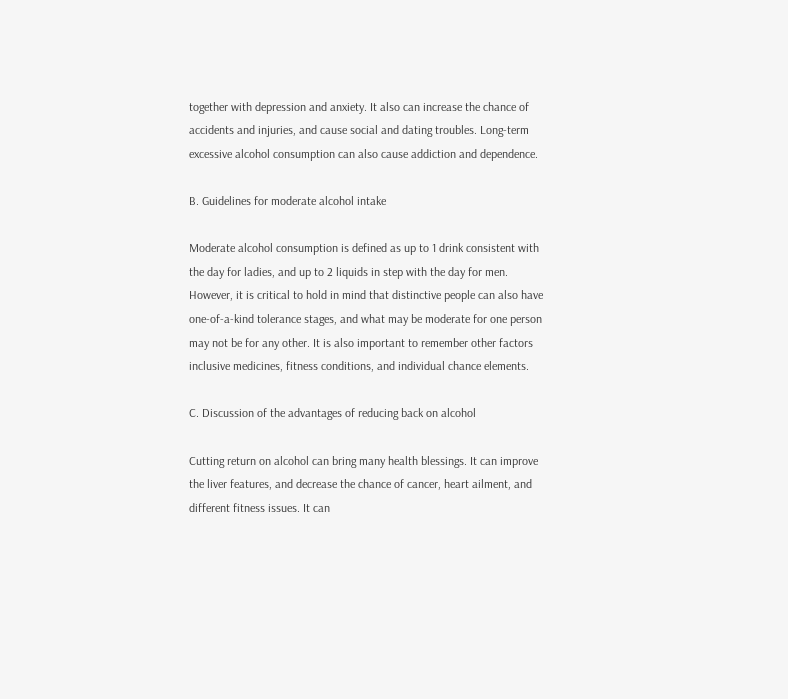together with depression and anxiety. It also can increase the chance of accidents and injuries, and cause social and dating troubles. Long-term excessive alcohol consumption can also cause addiction and dependence.

B. Guidelines for moderate alcohol intake

Moderate alcohol consumption is defined as up to 1 drink consistent with the day for ladies, and up to 2 liquids in step with the day for men. However, it is critical to hold in mind that distinctive people can also have one-of-a-kind tolerance stages, and what may be moderate for one person may not be for any other. It is also important to remember other factors inclusive medicines, fitness conditions, and individual chance elements.

C. Discussion of the advantages of reducing back on alcohol

Cutting return on alcohol can bring many health blessings. It can improve the liver features, and decrease the chance of cancer, heart ailment, and different fitness issues. It can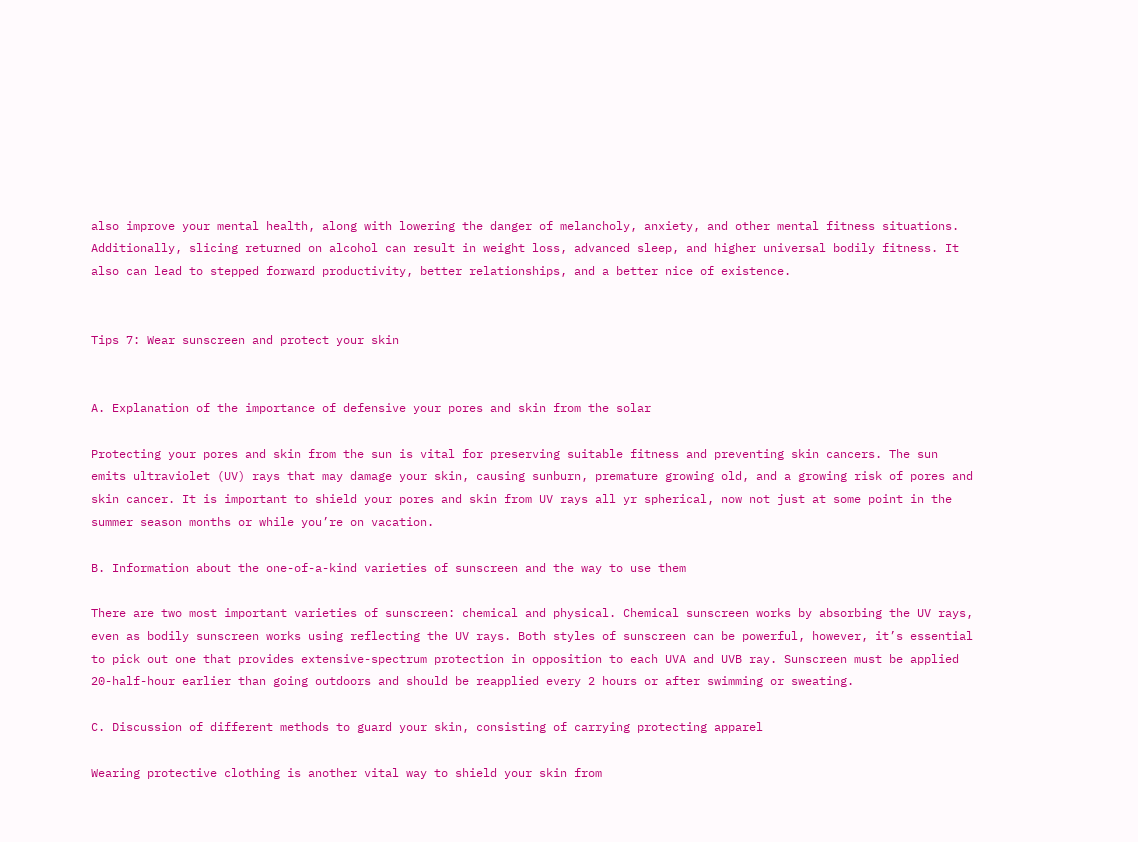also improve your mental health, along with lowering the danger of melancholy, anxiety, and other mental fitness situations. Additionally, slicing returned on alcohol can result in weight loss, advanced sleep, and higher universal bodily fitness. It also can lead to stepped forward productivity, better relationships, and a better nice of existence.


Tips 7: Wear sunscreen and protect your skin


A. Explanation of the importance of defensive your pores and skin from the solar

Protecting your pores and skin from the sun is vital for preserving suitable fitness and preventing skin cancers. The sun emits ultraviolet (UV) rays that may damage your skin, causing sunburn, premature growing old, and a growing risk of pores and skin cancer. It is important to shield your pores and skin from UV rays all yr spherical, now not just at some point in the summer season months or while you’re on vacation.

B. Information about the one-of-a-kind varieties of sunscreen and the way to use them

There are two most important varieties of sunscreen: chemical and physical. Chemical sunscreen works by absorbing the UV rays, even as bodily sunscreen works using reflecting the UV rays. Both styles of sunscreen can be powerful, however, it’s essential to pick out one that provides extensive-spectrum protection in opposition to each UVA and UVB ray. Sunscreen must be applied 20-half-hour earlier than going outdoors and should be reapplied every 2 hours or after swimming or sweating.

C. Discussion of different methods to guard your skin, consisting of carrying protecting apparel

Wearing protective clothing is another vital way to shield your skin from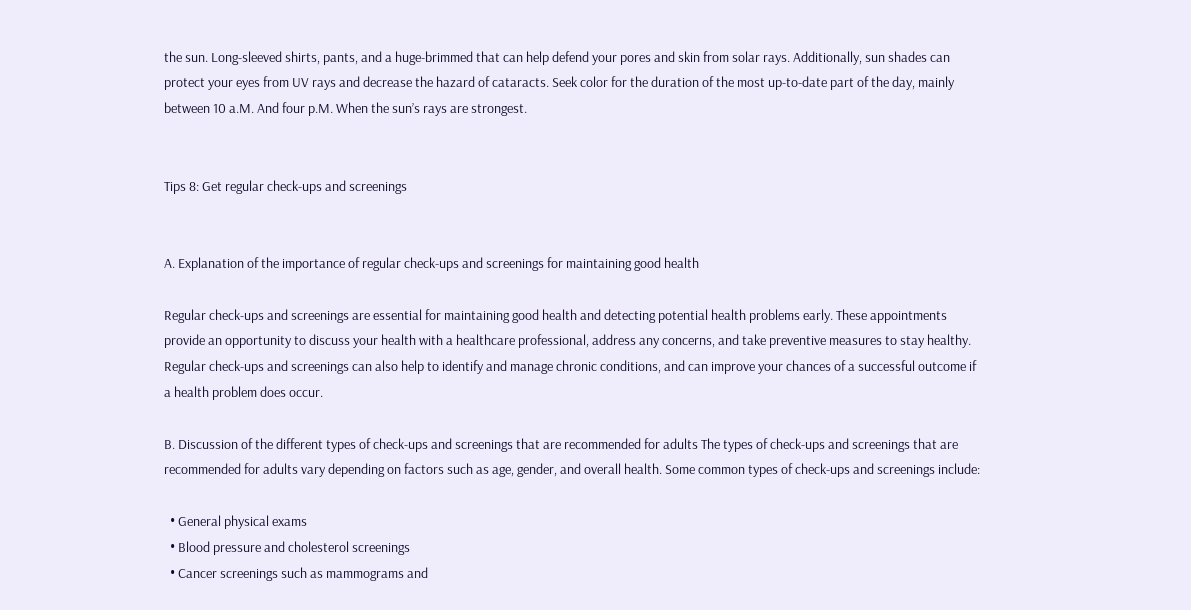the sun. Long-sleeved shirts, pants, and a huge-brimmed that can help defend your pores and skin from solar rays. Additionally, sun shades can protect your eyes from UV rays and decrease the hazard of cataracts. Seek color for the duration of the most up-to-date part of the day, mainly between 10 a.M. And four p.M. When the sun’s rays are strongest.


Tips 8: Get regular check-ups and screenings


A. Explanation of the importance of regular check-ups and screenings for maintaining good health

Regular check-ups and screenings are essential for maintaining good health and detecting potential health problems early. These appointments provide an opportunity to discuss your health with a healthcare professional, address any concerns, and take preventive measures to stay healthy. Regular check-ups and screenings can also help to identify and manage chronic conditions, and can improve your chances of a successful outcome if a health problem does occur.

B. Discussion of the different types of check-ups and screenings that are recommended for adults The types of check-ups and screenings that are recommended for adults vary depending on factors such as age, gender, and overall health. Some common types of check-ups and screenings include:

  • General physical exams
  • Blood pressure and cholesterol screenings
  • Cancer screenings such as mammograms and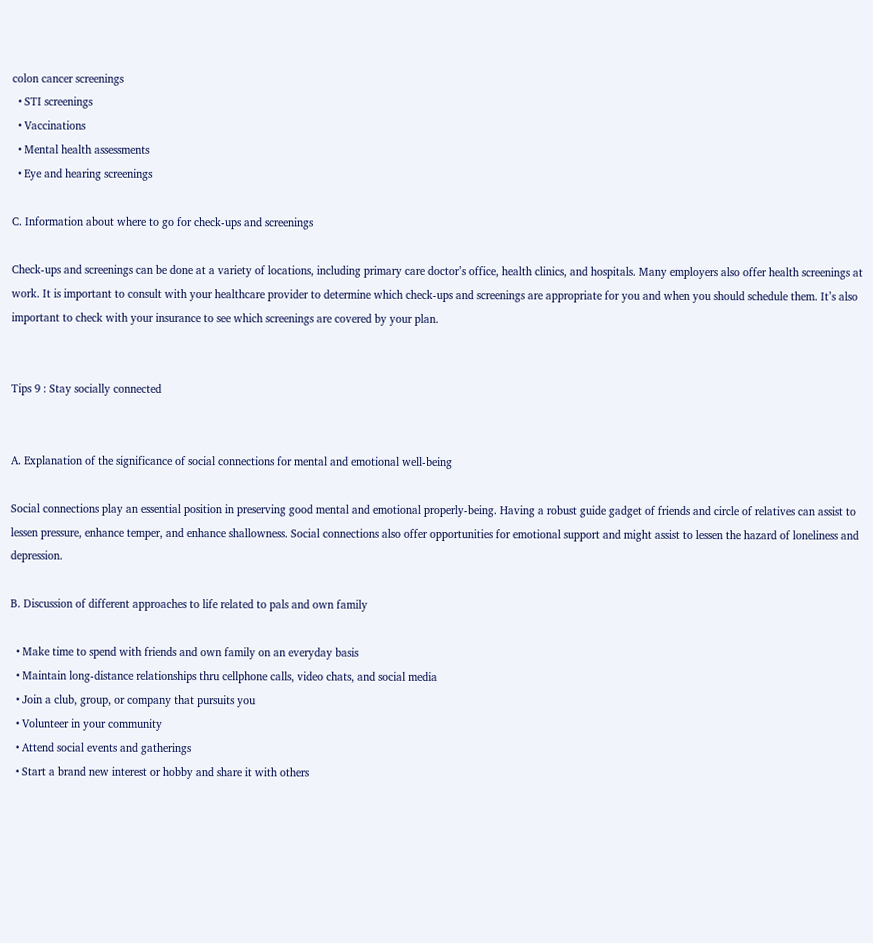colon cancer screenings
  • STI screenings
  • Vaccinations
  • Mental health assessments
  • Eye and hearing screenings

C. Information about where to go for check-ups and screenings

Check-ups and screenings can be done at a variety of locations, including primary care doctor’s office, health clinics, and hospitals. Many employers also offer health screenings at work. It is important to consult with your healthcare provider to determine which check-ups and screenings are appropriate for you and when you should schedule them. It’s also important to check with your insurance to see which screenings are covered by your plan.


Tips 9 : Stay socially connected


A. Explanation of the significance of social connections for mental and emotional well-being

Social connections play an essential position in preserving good mental and emotional properly-being. Having a robust guide gadget of friends and circle of relatives can assist to lessen pressure, enhance temper, and enhance shallowness. Social connections also offer opportunities for emotional support and might assist to lessen the hazard of loneliness and depression.

B. Discussion of different approaches to life related to pals and own family

  • Make time to spend with friends and own family on an everyday basis
  • Maintain long-distance relationships thru cellphone calls, video chats, and social media
  • Join a club, group, or company that pursuits you
  • Volunteer in your community
  • Attend social events and gatherings
  • Start a brand new interest or hobby and share it with others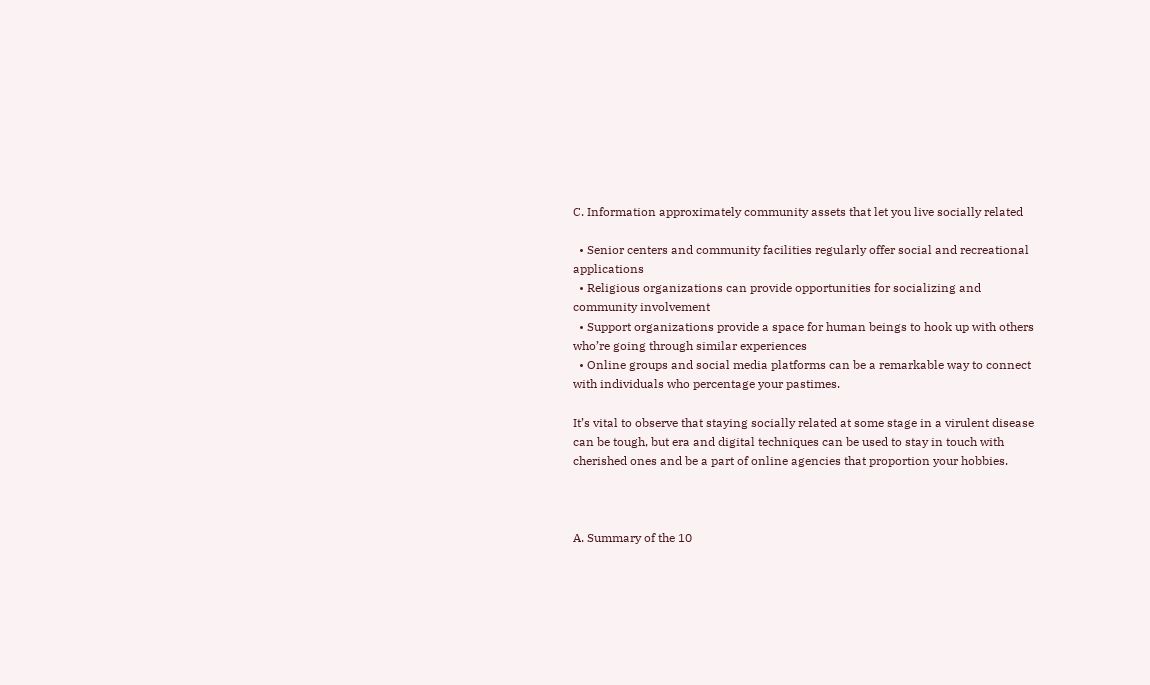C. Information approximately community assets that let you live socially related

  • Senior centers and community facilities regularly offer social and recreational applications
  • Religious organizations can provide opportunities for socializing and community involvement
  • Support organizations provide a space for human beings to hook up with others who’re going through similar experiences
  • Online groups and social media platforms can be a remarkable way to connect with individuals who percentage your pastimes.

It’s vital to observe that staying socially related at some stage in a virulent disease can be tough, but era and digital techniques can be used to stay in touch with cherished ones and be a part of online agencies that proportion your hobbies.



A. Summary of the 10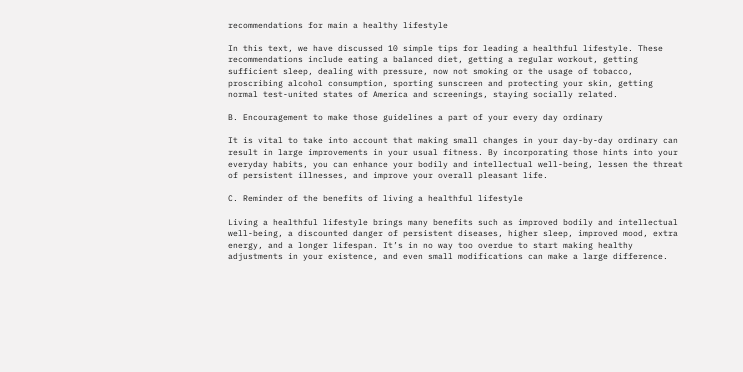recommendations for main a healthy lifestyle

In this text, we have discussed 10 simple tips for leading a healthful lifestyle. These recommendations include eating a balanced diet, getting a regular workout, getting sufficient sleep, dealing with pressure, now not smoking or the usage of tobacco, proscribing alcohol consumption, sporting sunscreen and protecting your skin, getting normal test-united states of America and screenings, staying socially related.

B. Encouragement to make those guidelines a part of your every day ordinary

It is vital to take into account that making small changes in your day-by-day ordinary can result in large improvements in your usual fitness. By incorporating those hints into your everyday habits, you can enhance your bodily and intellectual well-being, lessen the threat of persistent illnesses, and improve your overall pleasant life.

C. Reminder of the benefits of living a healthful lifestyle

Living a healthful lifestyle brings many benefits such as improved bodily and intellectual well-being, a discounted danger of persistent diseases, higher sleep, improved mood, extra energy, and a longer lifespan. It’s in no way too overdue to start making healthy adjustments in your existence, and even small modifications can make a large difference.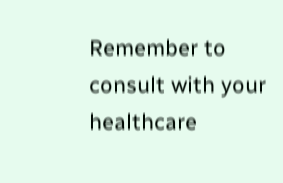Remember to consult with your healthcare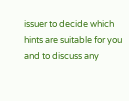issuer to decide which hints are suitable for you and to discuss any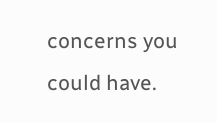concerns you could have.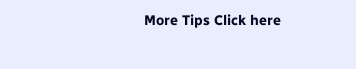More Tips Click here